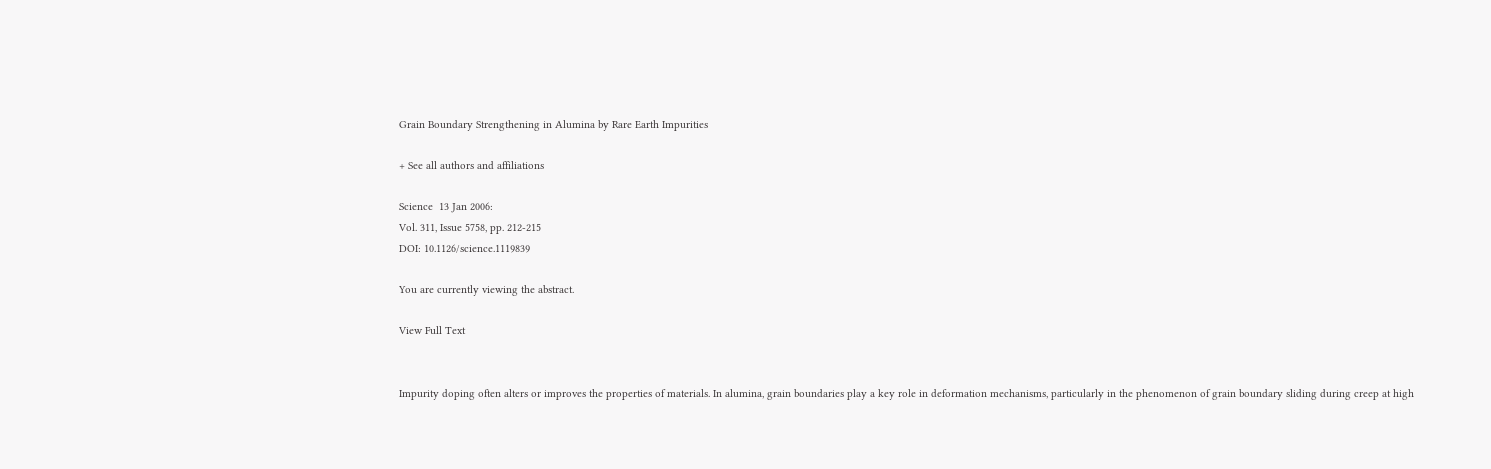Grain Boundary Strengthening in Alumina by Rare Earth Impurities

+ See all authors and affiliations

Science  13 Jan 2006:
Vol. 311, Issue 5758, pp. 212-215
DOI: 10.1126/science.1119839

You are currently viewing the abstract.

View Full Text


Impurity doping often alters or improves the properties of materials. In alumina, grain boundaries play a key role in deformation mechanisms, particularly in the phenomenon of grain boundary sliding during creep at high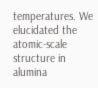temperatures. We elucidated the atomic-scale structure in alumina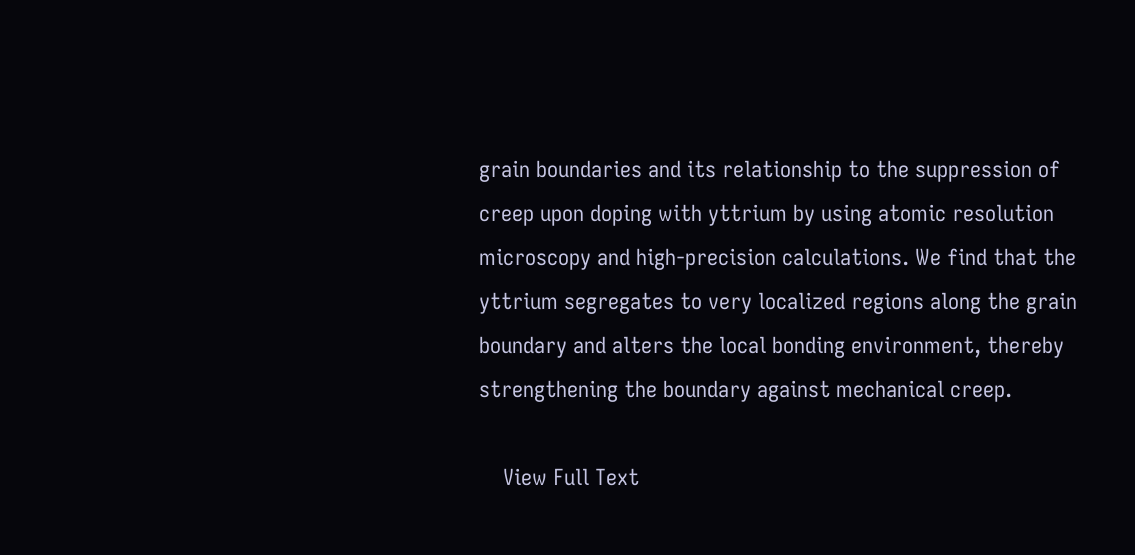grain boundaries and its relationship to the suppression of creep upon doping with yttrium by using atomic resolution microscopy and high-precision calculations. We find that the yttrium segregates to very localized regions along the grain boundary and alters the local bonding environment, thereby strengthening the boundary against mechanical creep.

    View Full Text